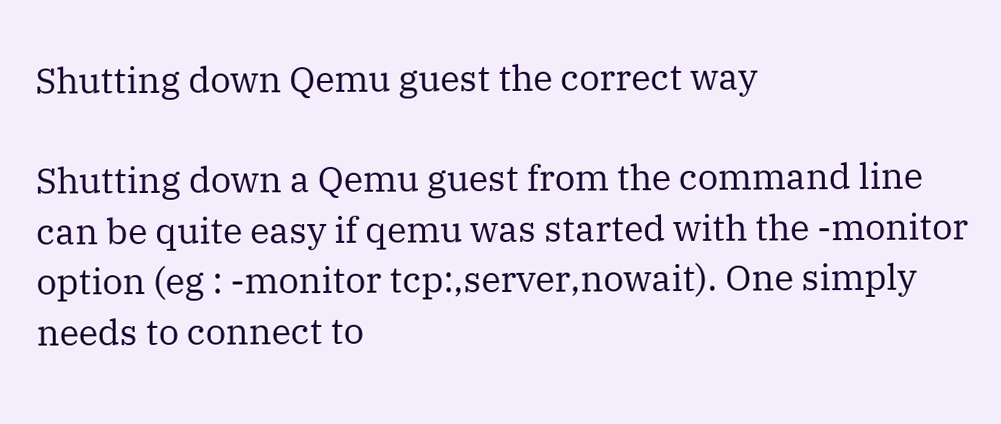Shutting down Qemu guest the correct way

Shutting down a Qemu guest from the command line can be quite easy if qemu was started with the -monitor option (eg : -monitor tcp:,server,nowait). One simply needs to connect to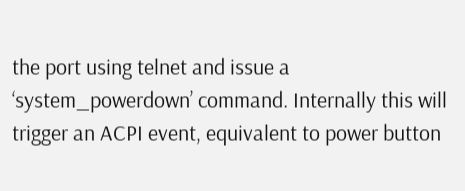the port using telnet and issue a ‘system_powerdown’ command. Internally this will trigger an ACPI event, equivalent to power button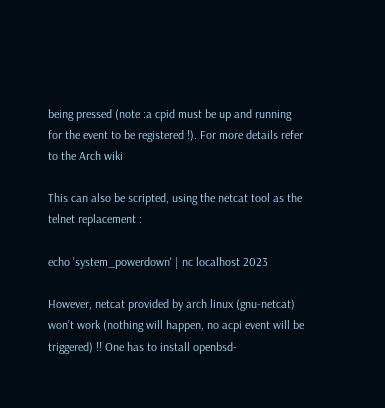being pressed (note :a cpid must be up and running for the event to be registered !). For more details refer to the Arch wiki

This can also be scripted, using the netcat tool as the telnet replacement :

echo 'system_powerdown' | nc localhost 2023

However, netcat provided by arch linux (gnu-netcat) won’t work (nothing will happen, no acpi event will be triggered) !! One has to install openbsd-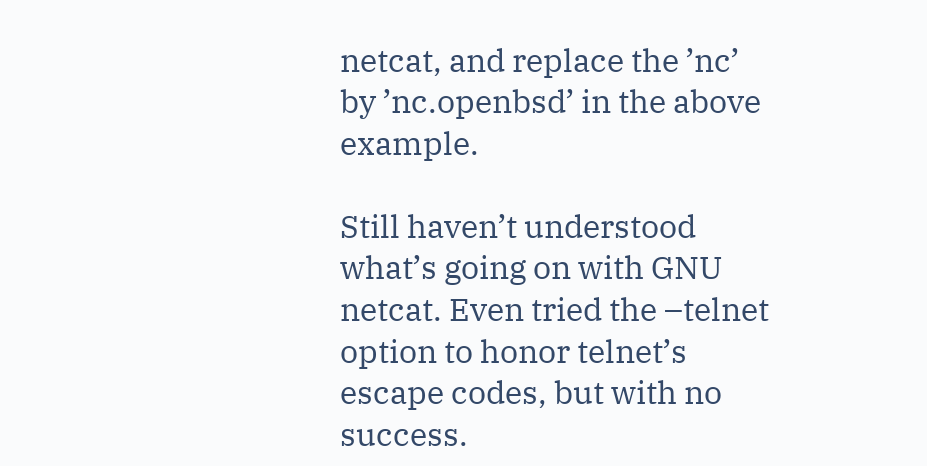netcat, and replace the ’nc’ by ’nc.openbsd’ in the above example.

Still haven’t understood what’s going on with GNU netcat. Even tried the –telnet option to honor telnet’s escape codes, but with no success.